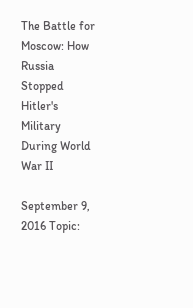The Battle for Moscow: How Russia Stopped Hitler's Military During World War II

September 9, 2016 Topic: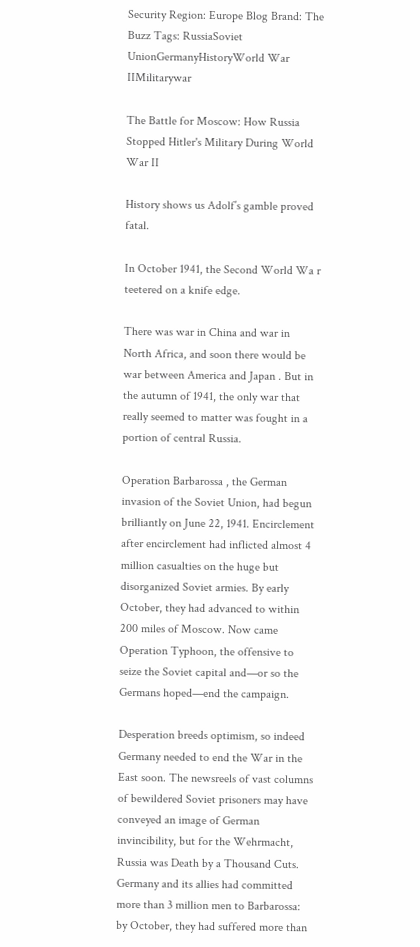Security Region: Europe Blog Brand: The Buzz Tags: RussiaSoviet UnionGermanyHistoryWorld War IIMilitarywar

The Battle for Moscow: How Russia Stopped Hitler's Military During World War II

History shows us Adolf’s gamble proved fatal.

In October 1941, the Second World Wa r teetered on a knife edge.

There was war in China and war in North Africa, and soon there would be war between America and Japan . But in the autumn of 1941, the only war that really seemed to matter was fought in a portion of central Russia.

Operation Barbarossa , the German invasion of the Soviet Union, had begun brilliantly on June 22, 1941. Encirclement after encirclement had inflicted almost 4 million casualties on the huge but disorganized Soviet armies. By early October, they had advanced to within 200 miles of Moscow. Now came Operation Typhoon, the offensive to seize the Soviet capital and—or so the Germans hoped—end the campaign.

Desperation breeds optimism, so indeed Germany needed to end the War in the East soon. The newsreels of vast columns of bewildered Soviet prisoners may have conveyed an image of German invincibility, but for the Wehrmacht, Russia was Death by a Thousand Cuts. Germany and its allies had committed more than 3 million men to Barbarossa: by October, they had suffered more than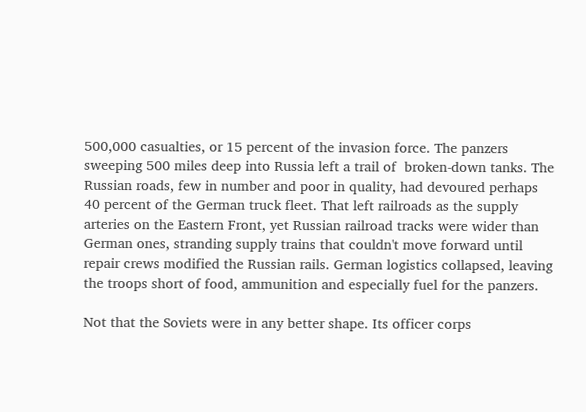500,000 casualties, or 15 percent of the invasion force. The panzers sweeping 500 miles deep into Russia left a trail of  broken-down tanks. The Russian roads, few in number and poor in quality, had devoured perhaps 40 percent of the German truck fleet. That left railroads as the supply arteries on the Eastern Front, yet Russian railroad tracks were wider than German ones, stranding supply trains that couldn't move forward until repair crews modified the Russian rails. German logistics collapsed, leaving the troops short of food, ammunition and especially fuel for the panzers.

Not that the Soviets were in any better shape. Its officer corps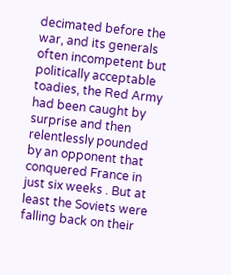decimated before the war, and its generals often incompetent but politically acceptable toadies, the Red Army had been caught by surprise and then relentlessly pounded by an opponent that conquered France in just six weeks . But at least the Soviets were falling back on their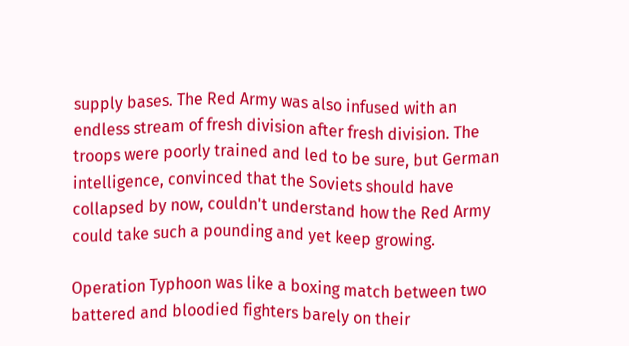supply bases. The Red Army was also infused with an endless stream of fresh division after fresh division. The troops were poorly trained and led to be sure, but German intelligence, convinced that the Soviets should have collapsed by now, couldn't understand how the Red Army could take such a pounding and yet keep growing.

Operation Typhoon was like a boxing match between two battered and bloodied fighters barely on their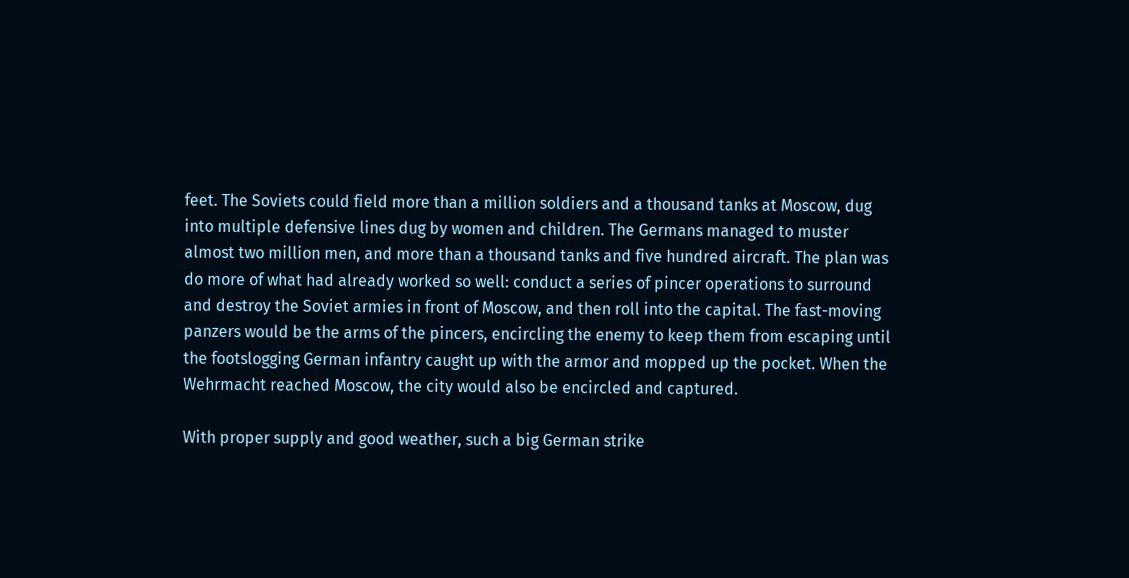feet. The Soviets could field more than a million soldiers and a thousand tanks at Moscow, dug into multiple defensive lines dug by women and children. The Germans managed to muster almost two million men, and more than a thousand tanks and five hundred aircraft. The plan was do more of what had already worked so well: conduct a series of pincer operations to surround and destroy the Soviet armies in front of Moscow, and then roll into the capital. The fast-moving panzers would be the arms of the pincers, encircling the enemy to keep them from escaping until the footslogging German infantry caught up with the armor and mopped up the pocket. When the Wehrmacht reached Moscow, the city would also be encircled and captured.

With proper supply and good weather, such a big German strike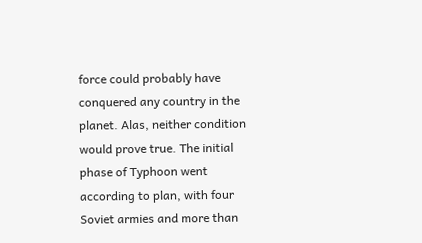force could probably have conquered any country in the planet. Alas, neither condition would prove true. The initial phase of Typhoon went according to plan, with four Soviet armies and more than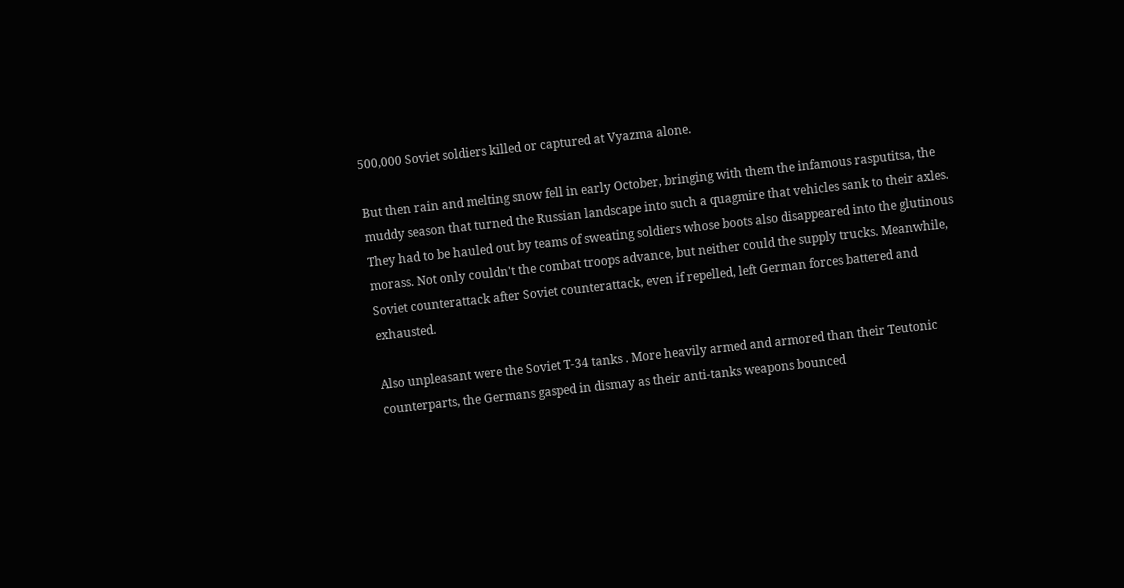500,000 Soviet soldiers killed or captured at Vyazma alone.

But then rain and melting snow fell in early October, bringing with them the infamous rasputitsa, the muddy season that turned the Russian landscape into such a quagmire that vehicles sank to their axles. They had to be hauled out by teams of sweating soldiers whose boots also disappeared into the glutinous morass. Not only couldn't the combat troops advance, but neither could the supply trucks. Meanwhile, Soviet counterattack after Soviet counterattack, even if repelled, left German forces battered and exhausted.

Also unpleasant were the Soviet T-34 tanks . More heavily armed and armored than their Teutonic counterparts, the Germans gasped in dismay as their anti-tanks weapons bounced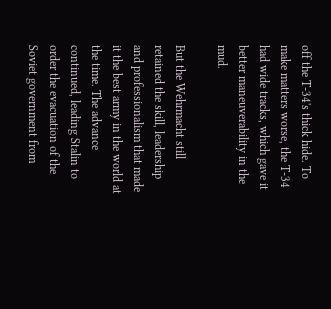off the T-34's thick hide. To make matters worse, the T-34 had wide tracks, which gave it better maneuverability in the mud.

But the Wehrmacht still retained the skill, leadership and professionalism that made it the best army in the world at the time. The advance continued, leading Stalin to order the evacuation of the Soviet government from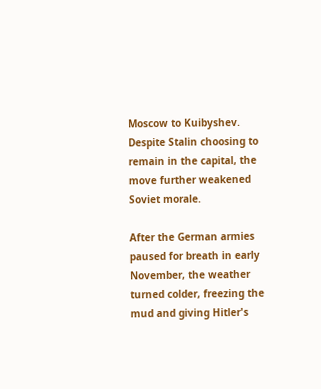Moscow to Kuibyshev. Despite Stalin choosing to remain in the capital, the move further weakened Soviet morale.

After the German armies paused for breath in early November, the weather turned colder, freezing the mud and giving Hitler's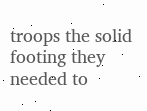troops the solid footing they needed to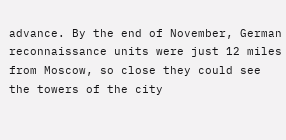advance. By the end of November, German reconnaissance units were just 12 miles from Moscow, so close they could see the towers of the city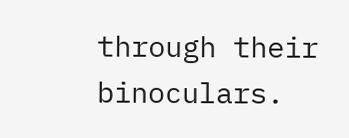through their binoculars.